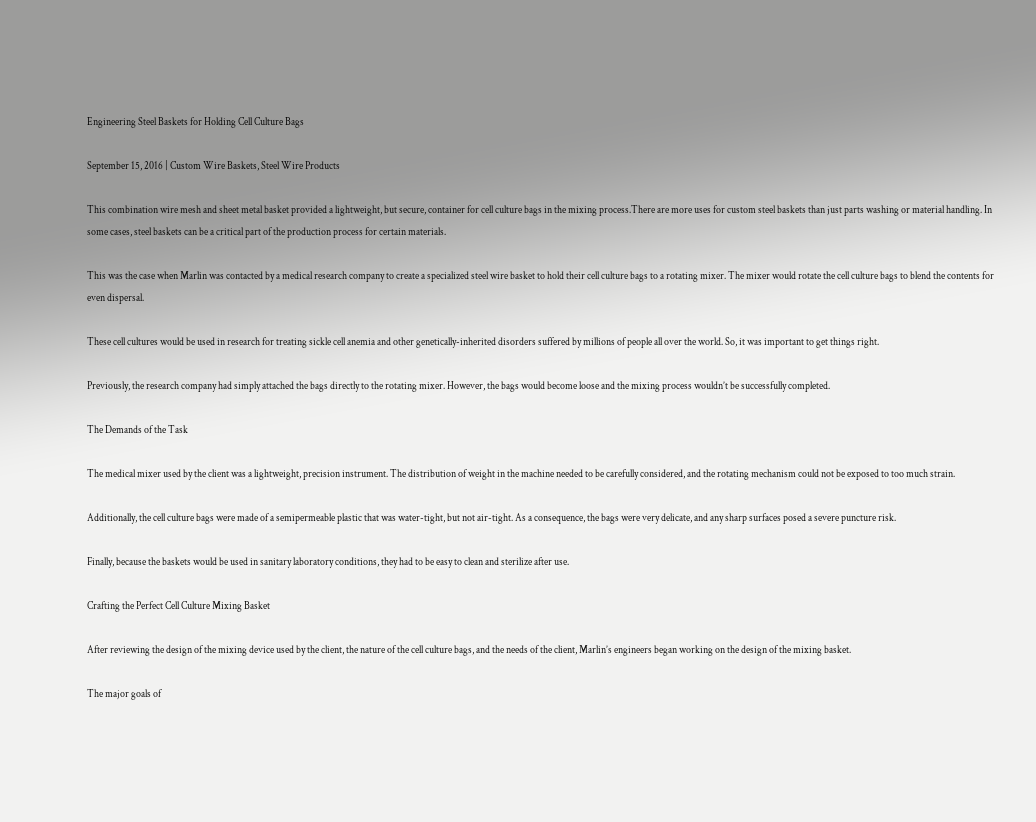Engineering Steel Baskets for Holding Cell Culture Bags

September 15, 2016 | Custom Wire Baskets, Steel Wire Products

This combination wire mesh and sheet metal basket provided a lightweight, but secure, container for cell culture bags in the mixing process.There are more uses for custom steel baskets than just parts washing or material handling. In some cases, steel baskets can be a critical part of the production process for certain materials.

This was the case when Marlin was contacted by a medical research company to create a specialized steel wire basket to hold their cell culture bags to a rotating mixer. The mixer would rotate the cell culture bags to blend the contents for even dispersal.

These cell cultures would be used in research for treating sickle cell anemia and other genetically-inherited disorders suffered by millions of people all over the world. So, it was important to get things right.

Previously, the research company had simply attached the bags directly to the rotating mixer. However, the bags would become loose and the mixing process wouldn’t be successfully completed.

The Demands of the Task

The medical mixer used by the client was a lightweight, precision instrument. The distribution of weight in the machine needed to be carefully considered, and the rotating mechanism could not be exposed to too much strain.

Additionally, the cell culture bags were made of a semipermeable plastic that was water-tight, but not air-tight. As a consequence, the bags were very delicate, and any sharp surfaces posed a severe puncture risk.

Finally, because the baskets would be used in sanitary laboratory conditions, they had to be easy to clean and sterilize after use.

Crafting the Perfect Cell Culture Mixing Basket

After reviewing the design of the mixing device used by the client, the nature of the cell culture bags, and the needs of the client, Marlin’s engineers began working on the design of the mixing basket.

The major goals of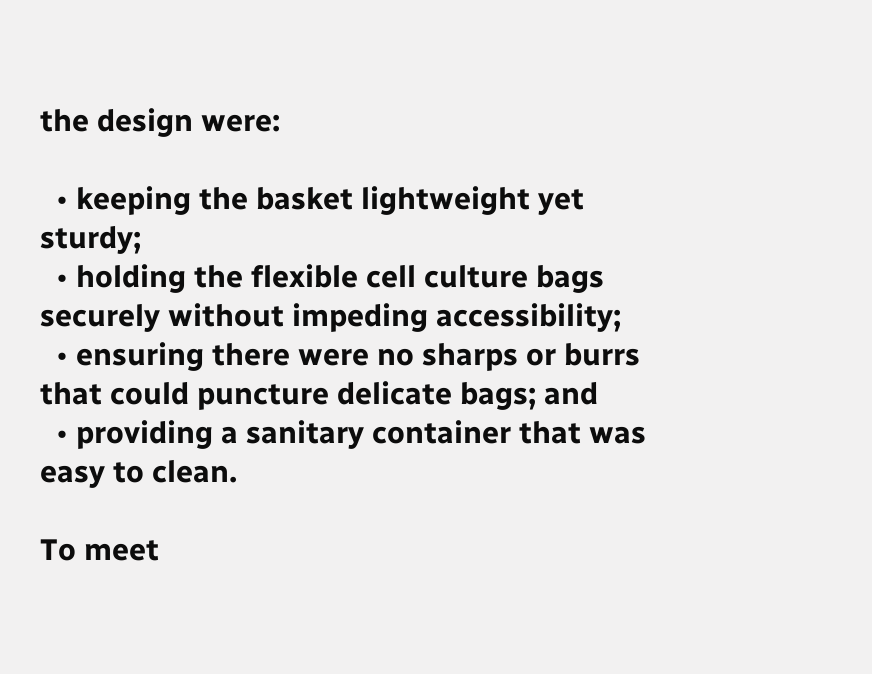the design were:

  • keeping the basket lightweight yet sturdy;
  • holding the flexible cell culture bags securely without impeding accessibility;
  • ensuring there were no sharps or burrs that could puncture delicate bags; and
  • providing a sanitary container that was easy to clean.

To meet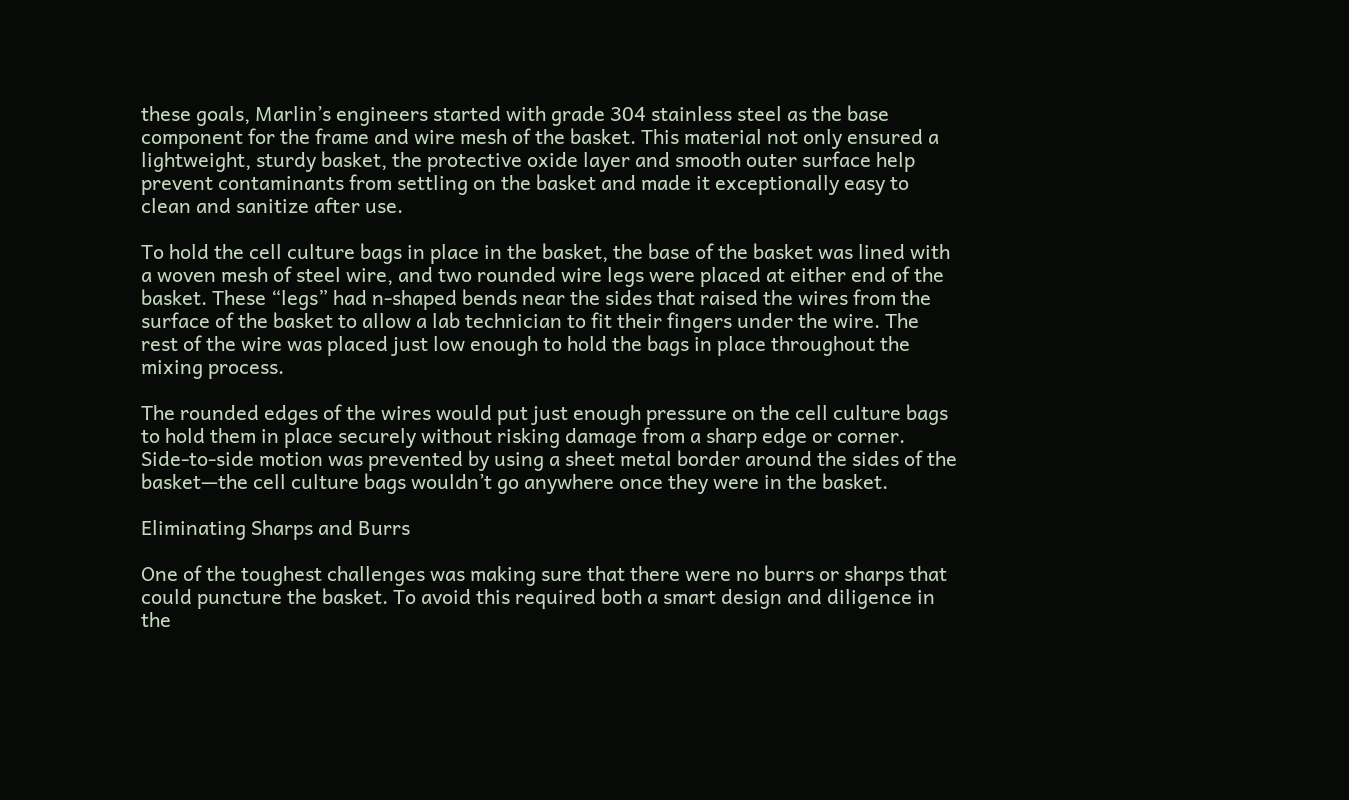these goals, Marlin’s engineers started with grade 304 stainless steel as the base component for the frame and wire mesh of the basket. This material not only ensured a lightweight, sturdy basket, the protective oxide layer and smooth outer surface help prevent contaminants from settling on the basket and made it exceptionally easy to clean and sanitize after use.

To hold the cell culture bags in place in the basket, the base of the basket was lined with a woven mesh of steel wire, and two rounded wire legs were placed at either end of the basket. These “legs” had n-shaped bends near the sides that raised the wires from the surface of the basket to allow a lab technician to fit their fingers under the wire. The rest of the wire was placed just low enough to hold the bags in place throughout the mixing process.

The rounded edges of the wires would put just enough pressure on the cell culture bags to hold them in place securely without risking damage from a sharp edge or corner. Side-to-side motion was prevented by using a sheet metal border around the sides of the basket—the cell culture bags wouldn’t go anywhere once they were in the basket.

Eliminating Sharps and Burrs

One of the toughest challenges was making sure that there were no burrs or sharps that could puncture the basket. To avoid this required both a smart design and diligence in the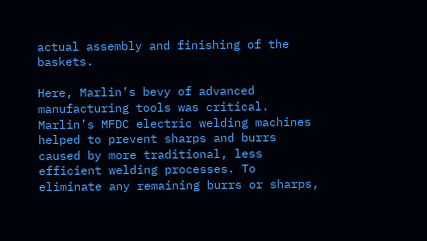actual assembly and finishing of the baskets.

Here, Marlin’s bevy of advanced manufacturing tools was critical. Marlin’s MFDC electric welding machines helped to prevent sharps and burrs caused by more traditional, less efficient welding processes. To eliminate any remaining burrs or sharps,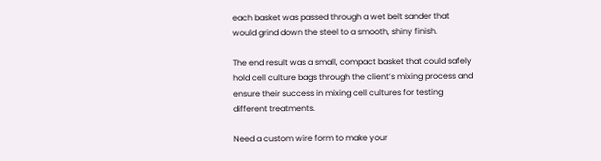each basket was passed through a wet belt sander that would grind down the steel to a smooth, shiny finish.

The end result was a small, compact basket that could safely hold cell culture bags through the client’s mixing process and ensure their success in mixing cell cultures for testing different treatments.

Need a custom wire form to make your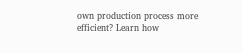own production process more efficient? Learn how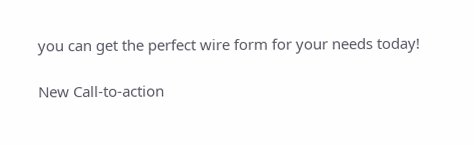you can get the perfect wire form for your needs today!

New Call-to-action